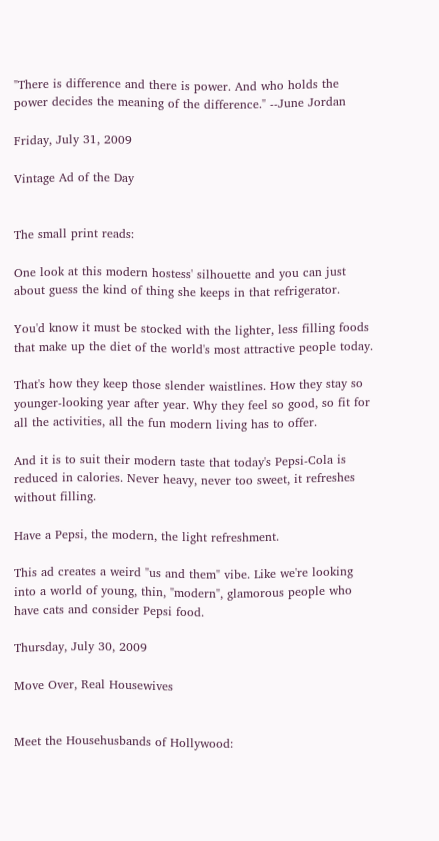"There is difference and there is power. And who holds the power decides the meaning of the difference." --June Jordan

Friday, July 31, 2009

Vintage Ad of the Day


The small print reads:

One look at this modern hostess' silhouette and you can just about guess the kind of thing she keeps in that refrigerator.

You'd know it must be stocked with the lighter, less filling foods that make up the diet of the world's most attractive people today.

That's how they keep those slender waistlines. How they stay so younger-looking year after year. Why they feel so good, so fit for all the activities, all the fun modern living has to offer.

And it is to suit their modern taste that today's Pepsi-Cola is reduced in calories. Never heavy, never too sweet, it refreshes without filling.

Have a Pepsi, the modern, the light refreshment.

This ad creates a weird "us and them" vibe. Like we're looking into a world of young, thin, "modern", glamorous people who have cats and consider Pepsi food.

Thursday, July 30, 2009

Move Over, Real Housewives


Meet the Househusbands of Hollywood: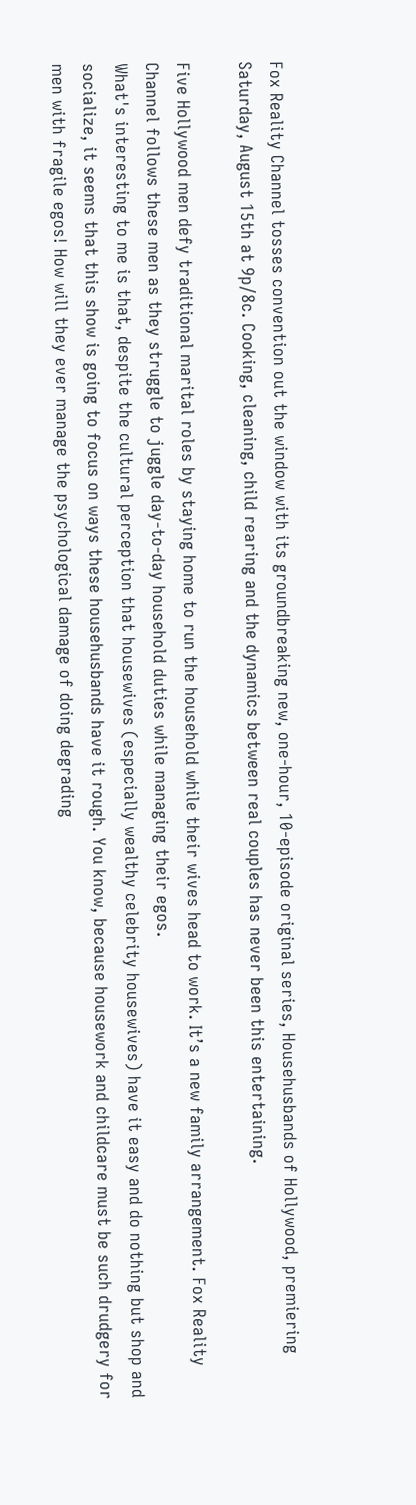Fox Reality Channel tosses convention out the window with its groundbreaking new, one-hour, 10-episode original series, Househusbands of Hollywood, premiering Saturday, August 15th at 9p/8c. Cooking, cleaning, child rearing and the dynamics between real couples has never been this entertaining.

Five Hollywood men defy traditional marital roles by staying home to run the household while their wives head to work. It’s a new family arrangement. Fox Reality Channel follows these men as they struggle to juggle day-to-day household duties while managing their egos.
What's interesting to me is that, despite the cultural perception that housewives (especially wealthy celebrity housewives) have it easy and do nothing but shop and socialize, it seems that this show is going to focus on ways these househusbands have it rough. You know, because housework and childcare must be such drudgery for men with fragile egos! How will they ever manage the psychological damage of doing degrading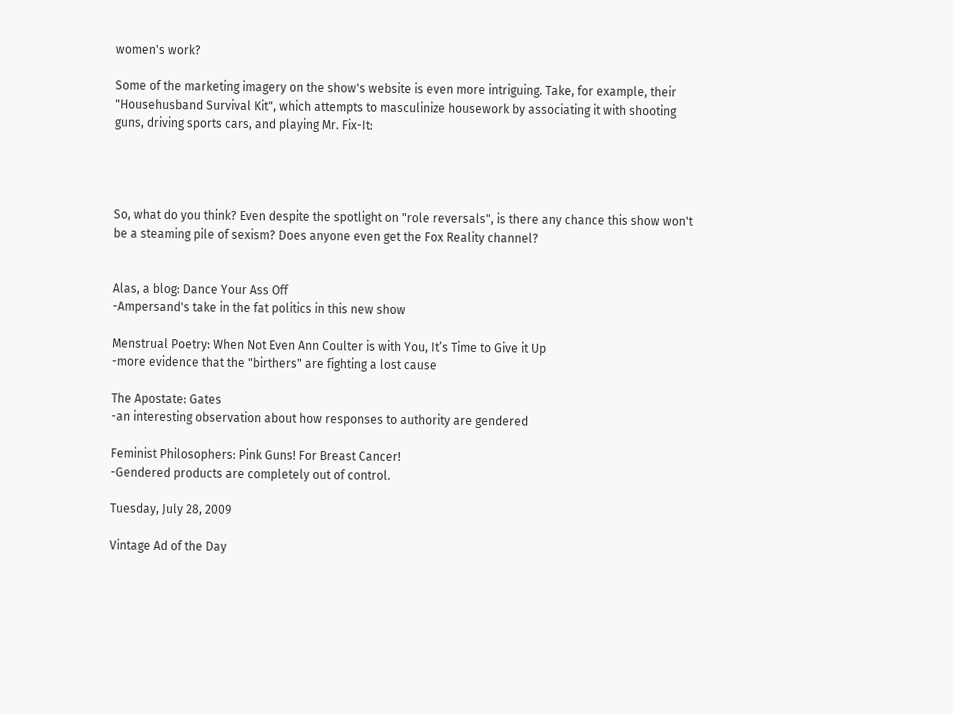women's work?

Some of the marketing imagery on the show's website is even more intriguing. Take, for example, their "Househusband Survival Kit", which attempts to masculinize housework by associating it with shooting guns, driving sports cars, and playing Mr. Fix-It:




So, what do you think? Even despite the spotlight on "role reversals", is there any chance this show won't be a steaming pile of sexism? Does anyone even get the Fox Reality channel?


Alas, a blog: Dance Your Ass Off
-Ampersand's take in the fat politics in this new show

Menstrual Poetry: When Not Even Ann Coulter is with You, It’s Time to Give it Up
-more evidence that the "birthers" are fighting a lost cause

The Apostate: Gates
-an interesting observation about how responses to authority are gendered

Feminist Philosophers: Pink Guns! For Breast Cancer!
-Gendered products are completely out of control.

Tuesday, July 28, 2009

Vintage Ad of the Day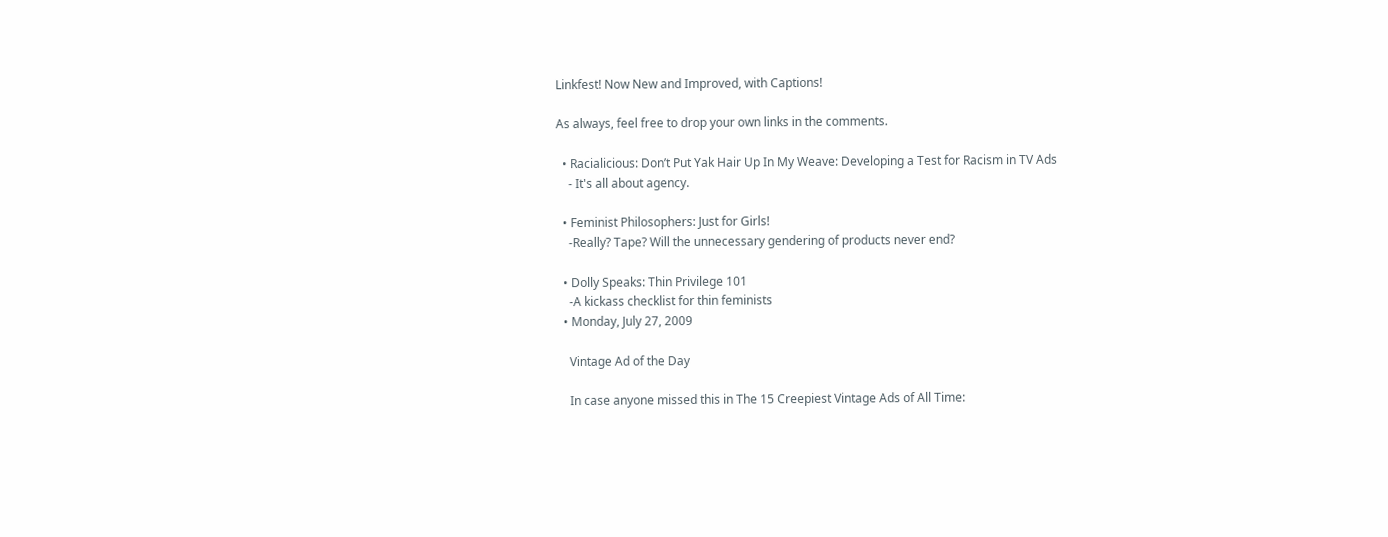Linkfest! Now New and Improved, with Captions!

As always, feel free to drop your own links in the comments.

  • Racialicious: Don’t Put Yak Hair Up In My Weave: Developing a Test for Racism in TV Ads
    - It's all about agency.

  • Feminist Philosophers: Just for Girls!
    -Really? Tape? Will the unnecessary gendering of products never end?

  • Dolly Speaks: Thin Privilege 101
    -A kickass checklist for thin feminists
  • Monday, July 27, 2009

    Vintage Ad of the Day

    In case anyone missed this in The 15 Creepiest Vintage Ads of All Time: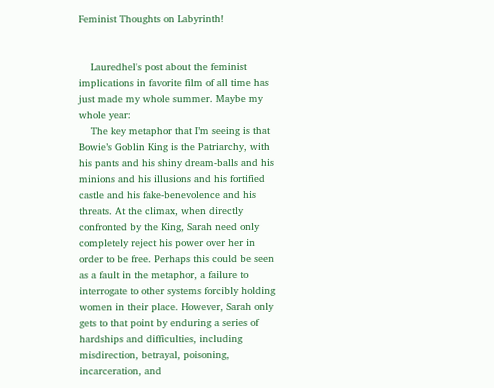Feminist Thoughts on Labyrinth!


    Lauredhel's post about the feminist implications in favorite film of all time has just made my whole summer. Maybe my whole year:
    The key metaphor that I’m seeing is that Bowie’s Goblin King is the Patriarchy, with his pants and his shiny dream-balls and his minions and his illusions and his fortified castle and his fake-benevolence and his threats. At the climax, when directly confronted by the King, Sarah need only completely reject his power over her in order to be free. Perhaps this could be seen as a fault in the metaphor, a failure to interrogate to other systems forcibly holding women in their place. However, Sarah only gets to that point by enduring a series of hardships and difficulties, including misdirection, betrayal, poisoning, incarceration, and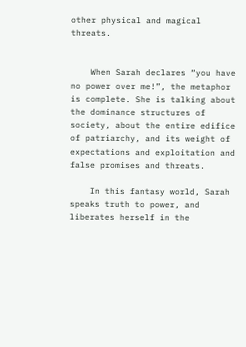other physical and magical threats.


    When Sarah declares “you have no power over me!”, the metaphor is complete. She is talking about the dominance structures of society, about the entire edifice of patriarchy, and its weight of expectations and exploitation and false promises and threats.

    In this fantasy world, Sarah speaks truth to power, and liberates herself in the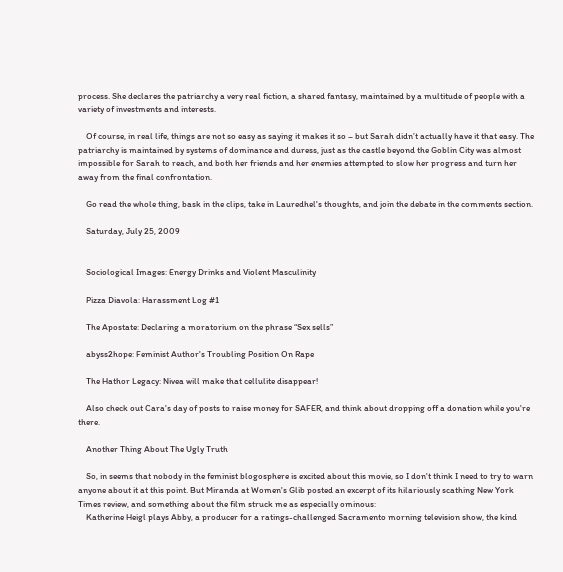process. She declares the patriarchy a very real fiction, a shared fantasy, maintained by a multitude of people with a variety of investments and interests.

    Of course, in real life, things are not so easy as saying it makes it so – but Sarah didn’t actually have it that easy. The patriarchy is maintained by systems of dominance and duress, just as the castle beyond the Goblin City was almost impossible for Sarah to reach, and both her friends and her enemies attempted to slow her progress and turn her away from the final confrontation.

    Go read the whole thing, bask in the clips, take in Lauredhel's thoughts, and join the debate in the comments section.

    Saturday, July 25, 2009


    Sociological Images: Energy Drinks and Violent Masculinity

    Pizza Diavola: Harassment Log #1

    The Apostate: Declaring a moratorium on the phrase “Sex sells”

    abyss2hope: Feminist Author's Troubling Position On Rape

    The Hathor Legacy: Nivea will make that cellulite disappear!

    Also check out Cara's day of posts to raise money for SAFER, and think about dropping off a donation while you're there.

    Another Thing About The Ugly Truth

    So, in seems that nobody in the feminist blogosphere is excited about this movie, so I don't think I need to try to warn anyone about it at this point. But Miranda at Women's Glib posted an excerpt of its hilariously scathing New York Times review, and something about the film struck me as especially ominous:
    Katherine Heigl plays Abby, a producer for a ratings-challenged Sacramento morning television show, the kind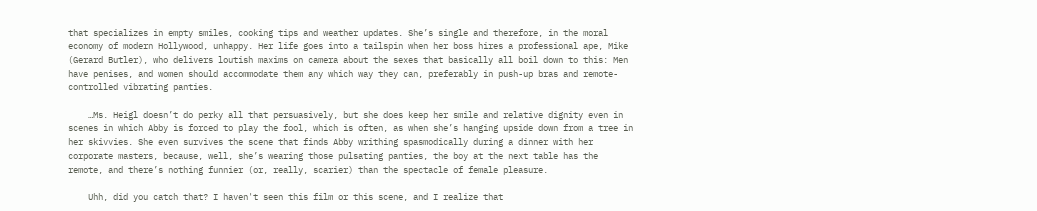that specializes in empty smiles, cooking tips and weather updates. She’s single and therefore, in the moral economy of modern Hollywood, unhappy. Her life goes into a tailspin when her boss hires a professional ape, Mike (Gerard Butler), who delivers loutish maxims on camera about the sexes that basically all boil down to this: Men have penises, and women should accommodate them any which way they can, preferably in push-up bras and remote-controlled vibrating panties.

    …Ms. Heigl doesn’t do perky all that persuasively, but she does keep her smile and relative dignity even in scenes in which Abby is forced to play the fool, which is often, as when she’s hanging upside down from a tree in her skivvies. She even survives the scene that finds Abby writhing spasmodically during a dinner with her corporate masters, because, well, she’s wearing those pulsating panties, the boy at the next table has the remote, and there’s nothing funnier (or, really, scarier) than the spectacle of female pleasure.

    Uhh, did you catch that? I haven't seen this film or this scene, and I realize that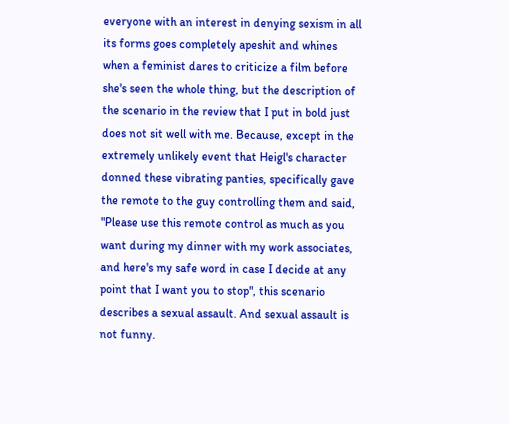everyone with an interest in denying sexism in all its forms goes completely apeshit and whines when a feminist dares to criticize a film before she's seen the whole thing, but the description of the scenario in the review that I put in bold just does not sit well with me. Because, except in the extremely unlikely event that Heigl's character donned these vibrating panties, specifically gave the remote to the guy controlling them and said, "Please use this remote control as much as you want during my dinner with my work associates, and here's my safe word in case I decide at any point that I want you to stop", this scenario describes a sexual assault. And sexual assault is not funny.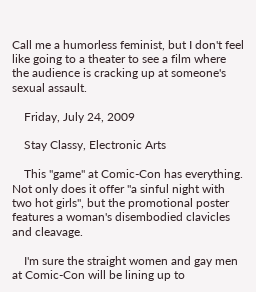Call me a humorless feminist, but I don't feel like going to a theater to see a film where the audience is cracking up at someone's sexual assault.

    Friday, July 24, 2009

    Stay Classy, Electronic Arts

    This "game" at Comic-Con has everything. Not only does it offer "a sinful night with two hot girls", but the promotional poster features a woman's disembodied clavicles and cleavage.

    I'm sure the straight women and gay men at Comic-Con will be lining up to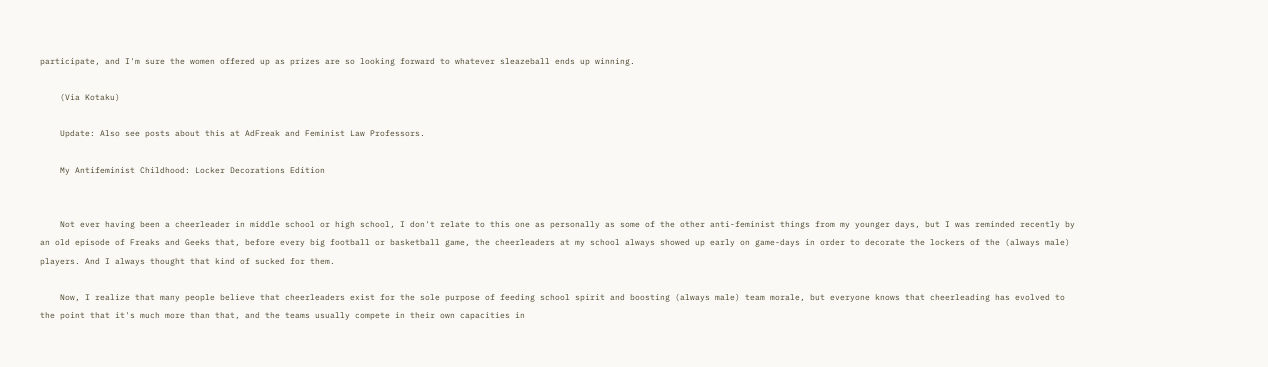participate, and I'm sure the women offered up as prizes are so looking forward to whatever sleazeball ends up winning.

    (Via Kotaku)

    Update: Also see posts about this at AdFreak and Feminist Law Professors.

    My Antifeminist Childhood: Locker Decorations Edition


    Not ever having been a cheerleader in middle school or high school, I don't relate to this one as personally as some of the other anti-feminist things from my younger days, but I was reminded recently by an old episode of Freaks and Geeks that, before every big football or basketball game, the cheerleaders at my school always showed up early on game-days in order to decorate the lockers of the (always male) players. And I always thought that kind of sucked for them.

    Now, I realize that many people believe that cheerleaders exist for the sole purpose of feeding school spirit and boosting (always male) team morale, but everyone knows that cheerleading has evolved to the point that it's much more than that, and the teams usually compete in their own capacities in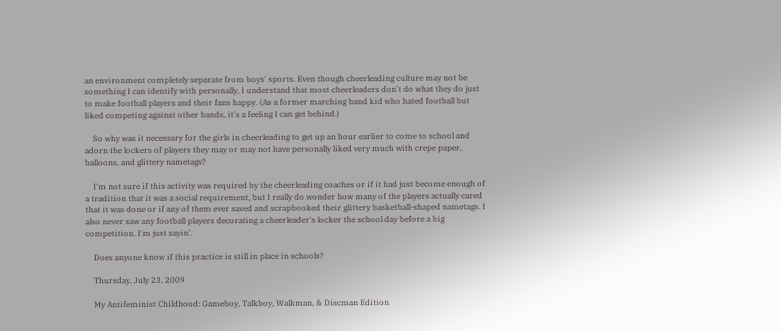an environment completely separate from boys' sports. Even though cheerleading culture may not be something I can identify with personally, I understand that most cheerleaders don't do what they do just to make football players and their fans happy. (As a former marching band kid who hated football but liked competing against other bands, it's a feeling I can get behind.)

    So why was it necessary for the girls in cheerleading to get up an hour earlier to come to school and adorn the lockers of players they may or may not have personally liked very much with crepe paper, balloons, and glittery nametags?

    I'm not sure if this activity was required by the cheerleading coaches or if it had just become enough of a tradition that it was a social requirement, but I really do wonder how many of the players actually cared that it was done or if any of them ever saved and scrapbooked their glittery basketball-shaped nametags. I also never saw any football players decorating a cheerleader's locker the school day before a big competition. I'm just sayin'.

    Does anyone know if this practice is still in place in schools?

    Thursday, July 23, 2009

    My Antifeminist Childhood: Gameboy, Talkboy, Walkman, & Discman Edition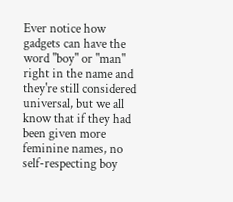Ever notice how gadgets can have the word "boy" or "man" right in the name and they're still considered universal, but we all know that if they had been given more feminine names, no self-respecting boy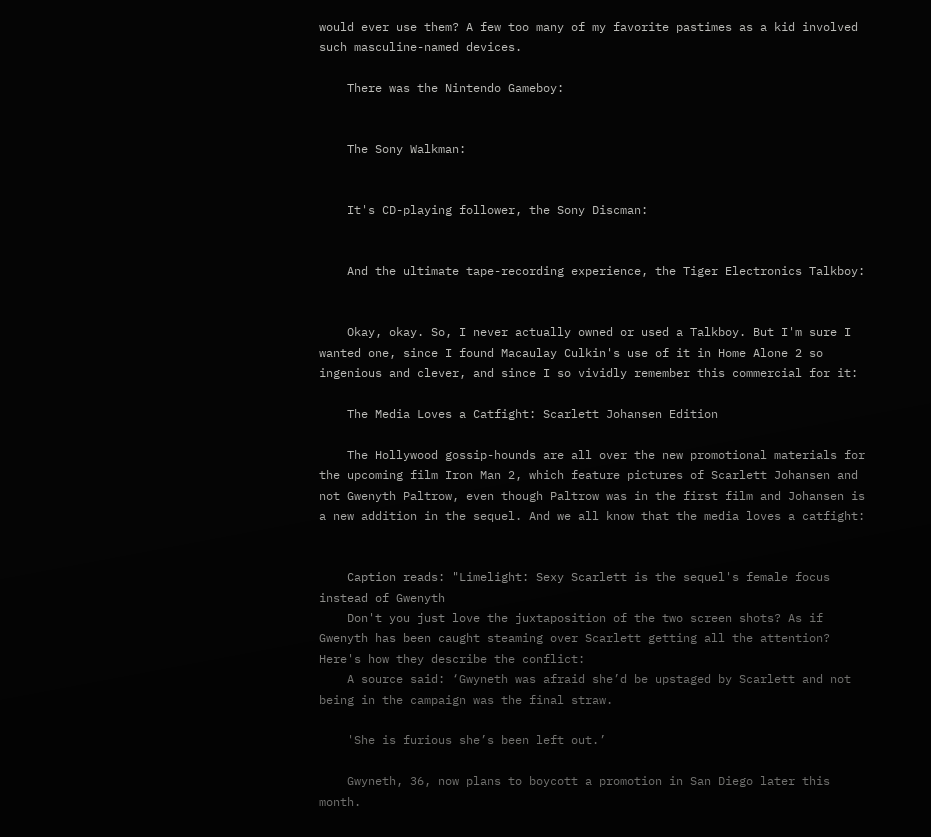would ever use them? A few too many of my favorite pastimes as a kid involved such masculine-named devices.

    There was the Nintendo Gameboy:


    The Sony Walkman:


    It's CD-playing follower, the Sony Discman:


    And the ultimate tape-recording experience, the Tiger Electronics Talkboy:


    Okay, okay. So, I never actually owned or used a Talkboy. But I'm sure I wanted one, since I found Macaulay Culkin's use of it in Home Alone 2 so ingenious and clever, and since I so vividly remember this commercial for it:

    The Media Loves a Catfight: Scarlett Johansen Edition

    The Hollywood gossip-hounds are all over the new promotional materials for the upcoming film Iron Man 2, which feature pictures of Scarlett Johansen and not Gwenyth Paltrow, even though Paltrow was in the first film and Johansen is a new addition in the sequel. And we all know that the media loves a catfight:


    Caption reads: "Limelight: Sexy Scarlett is the sequel's female focus instead of Gwenyth
    Don't you just love the juxtaposition of the two screen shots? As if Gwenyth has been caught steaming over Scarlett getting all the attention? Here's how they describe the conflict:
    A source said: ‘Gwyneth was afraid she’d be upstaged by Scarlett and not being in the campaign was the final straw.

    'She is furious she’s been left out.’

    Gwyneth, 36, now plans to boycott a promotion in San Diego later this month.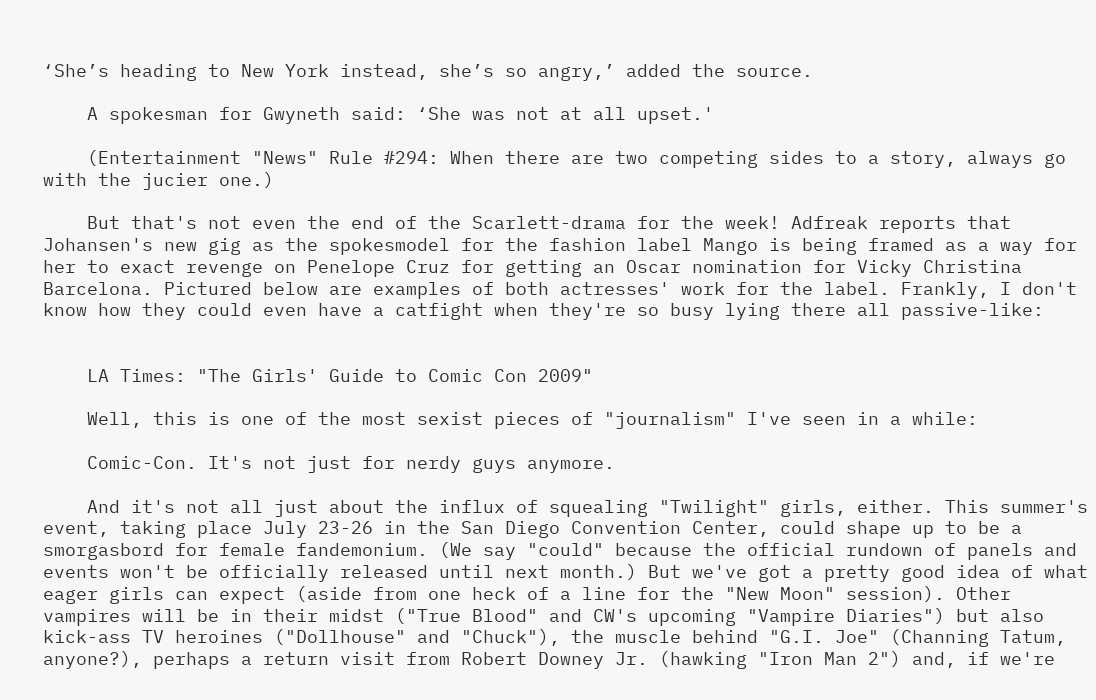‘She’s heading to New York instead, she’s so angry,’ added the source.

    A spokesman for Gwyneth said: ‘She was not at all upset.'

    (Entertainment "News" Rule #294: When there are two competing sides to a story, always go with the jucier one.)

    But that's not even the end of the Scarlett-drama for the week! Adfreak reports that Johansen's new gig as the spokesmodel for the fashion label Mango is being framed as a way for her to exact revenge on Penelope Cruz for getting an Oscar nomination for Vicky Christina Barcelona. Pictured below are examples of both actresses' work for the label. Frankly, I don't know how they could even have a catfight when they're so busy lying there all passive-like:


    LA Times: "The Girls' Guide to Comic Con 2009"

    Well, this is one of the most sexist pieces of "journalism" I've seen in a while:

    Comic-Con. It's not just for nerdy guys anymore.

    And it's not all just about the influx of squealing "Twilight" girls, either. This summer's event, taking place July 23-26 in the San Diego Convention Center, could shape up to be a smorgasbord for female fandemonium. (We say "could" because the official rundown of panels and events won't be officially released until next month.) But we've got a pretty good idea of what eager girls can expect (aside from one heck of a line for the "New Moon" session). Other vampires will be in their midst ("True Blood" and CW's upcoming "Vampire Diaries") but also kick-ass TV heroines ("Dollhouse" and "Chuck"), the muscle behind "G.I. Joe" (Channing Tatum, anyone?), perhaps a return visit from Robert Downey Jr. (hawking "Iron Man 2") and, if we're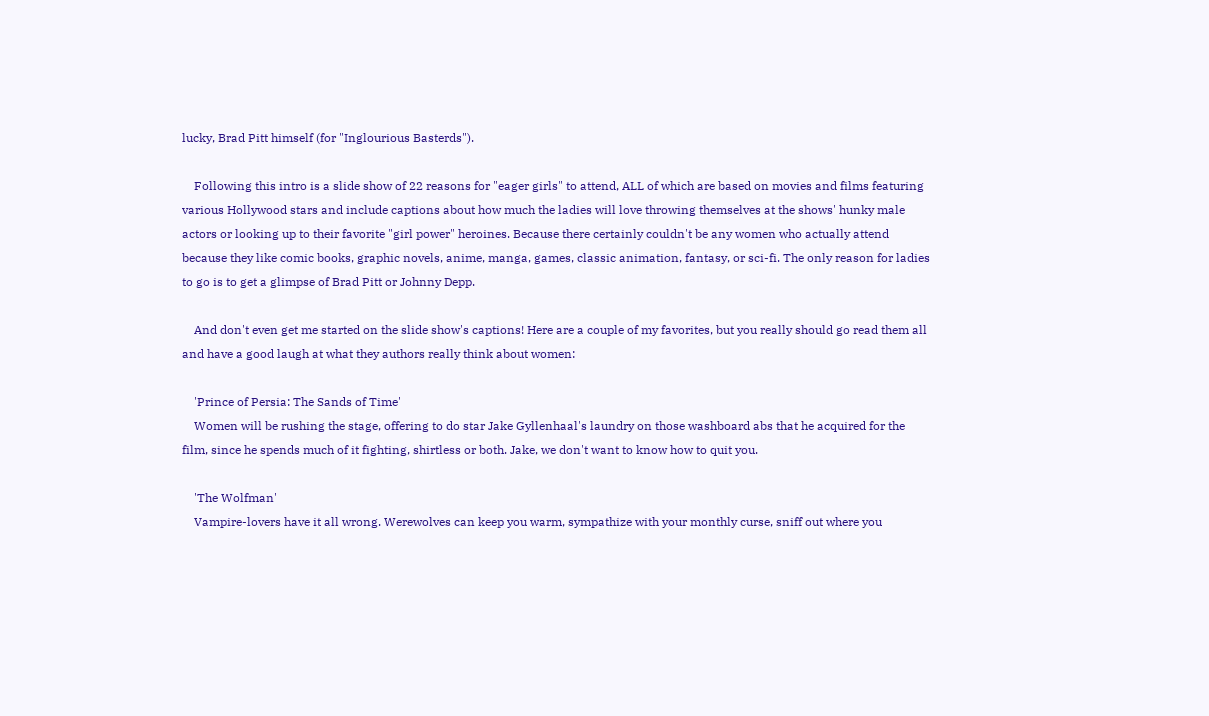lucky, Brad Pitt himself (for "Inglourious Basterds").

    Following this intro is a slide show of 22 reasons for "eager girls" to attend, ALL of which are based on movies and films featuring various Hollywood stars and include captions about how much the ladies will love throwing themselves at the shows' hunky male actors or looking up to their favorite "girl power" heroines. Because there certainly couldn't be any women who actually attend because they like comic books, graphic novels, anime, manga, games, classic animation, fantasy, or sci-fi. The only reason for ladies to go is to get a glimpse of Brad Pitt or Johnny Depp.

    And don't even get me started on the slide show's captions! Here are a couple of my favorites, but you really should go read them all and have a good laugh at what they authors really think about women:

    'Prince of Persia: The Sands of Time'
    Women will be rushing the stage, offering to do star Jake Gyllenhaal's laundry on those washboard abs that he acquired for the film, since he spends much of it fighting, shirtless or both. Jake, we don't want to know how to quit you.

    'The Wolfman'
    Vampire-lovers have it all wrong. Werewolves can keep you warm, sympathize with your monthly curse, sniff out where you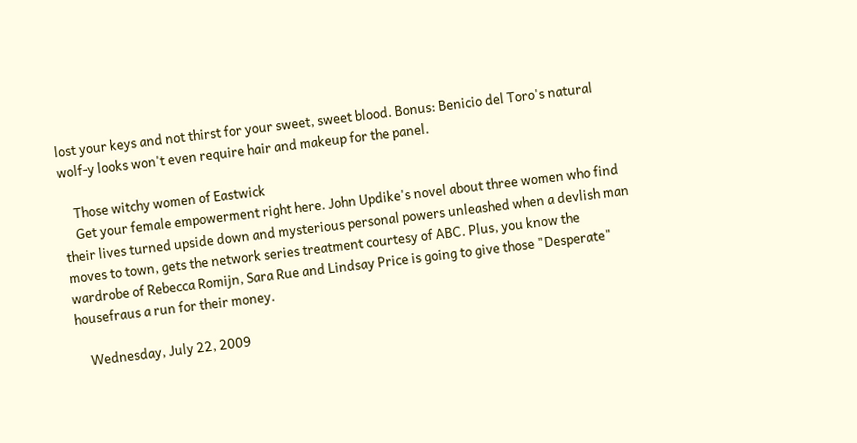lost your keys and not thirst for your sweet, sweet blood. Bonus: Benicio del Toro's natural wolf-y looks won't even require hair and makeup for the panel.

    Those witchy women of Eastwick
    Get your female empowerment right here. John Updike's novel about three women who find their lives turned upside down and mysterious personal powers unleashed when a devlish man moves to town, gets the network series treatment courtesy of ABC. Plus, you know the wardrobe of Rebecca Romijn, Sara Rue and Lindsay Price is going to give those "Desperate" housefraus a run for their money.

    Wednesday, July 22, 2009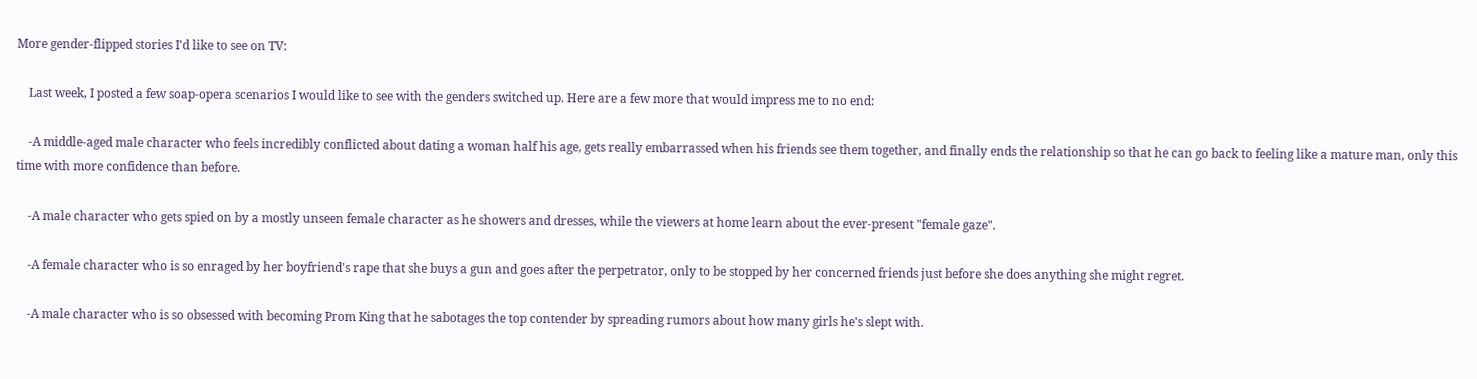More gender-flipped stories I'd like to see on TV:

    Last week, I posted a few soap-opera scenarios I would like to see with the genders switched up. Here are a few more that would impress me to no end:

    -A middle-aged male character who feels incredibly conflicted about dating a woman half his age, gets really embarrassed when his friends see them together, and finally ends the relationship so that he can go back to feeling like a mature man, only this time with more confidence than before.

    -A male character who gets spied on by a mostly unseen female character as he showers and dresses, while the viewers at home learn about the ever-present "female gaze".

    -A female character who is so enraged by her boyfriend's rape that she buys a gun and goes after the perpetrator, only to be stopped by her concerned friends just before she does anything she might regret.

    -A male character who is so obsessed with becoming Prom King that he sabotages the top contender by spreading rumors about how many girls he's slept with.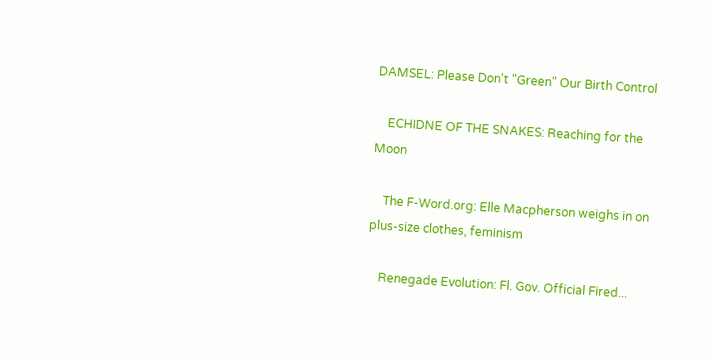DAMSEL: Please Don't "Green" Our Birth Control

    ECHIDNE OF THE SNAKES: Reaching for the Moon

    The F-Word.org: Elle Macpherson weighs in on plus-size clothes, feminism

    Renegade Evolution: Fl. Gov. Official Fired...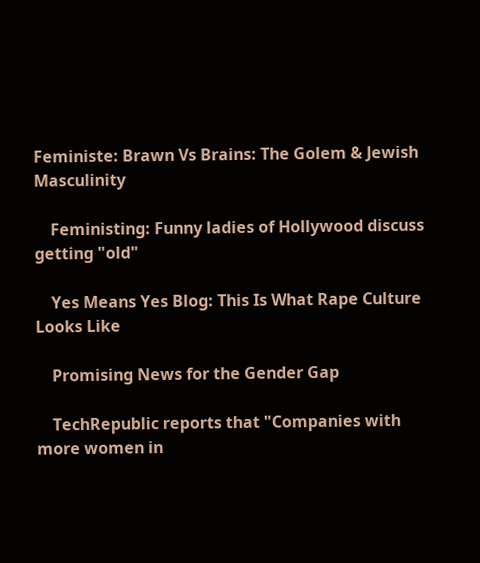Feministe: Brawn Vs Brains: The Golem & Jewish Masculinity

    Feministing: Funny ladies of Hollywood discuss getting "old"

    Yes Means Yes Blog: This Is What Rape Culture Looks Like

    Promising News for the Gender Gap

    TechRepublic reports that "Companies with more women in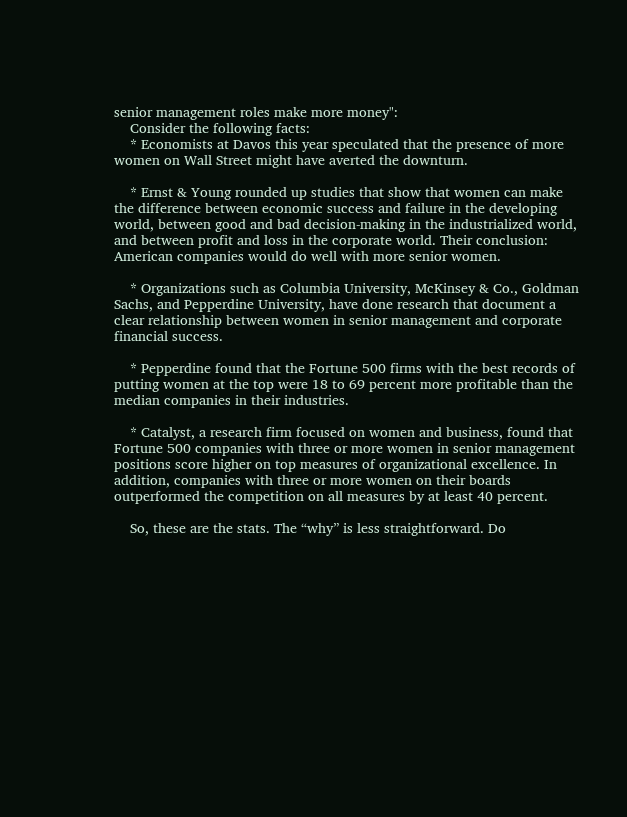senior management roles make more money":
    Consider the following facts:
    * Economists at Davos this year speculated that the presence of more women on Wall Street might have averted the downturn.

    * Ernst & Young rounded up studies that show that women can make the difference between economic success and failure in the developing world, between good and bad decision-making in the industrialized world, and between profit and loss in the corporate world. Their conclusion: American companies would do well with more senior women.

    * Organizations such as Columbia University, McKinsey & Co., Goldman Sachs, and Pepperdine University, have done research that document a clear relationship between women in senior management and corporate financial success.

    * Pepperdine found that the Fortune 500 firms with the best records of putting women at the top were 18 to 69 percent more profitable than the median companies in their industries.

    * Catalyst, a research firm focused on women and business, found that Fortune 500 companies with three or more women in senior management positions score higher on top measures of organizational excellence. In addition, companies with three or more women on their boards outperformed the competition on all measures by at least 40 percent.

    So, these are the stats. The “why” is less straightforward. Do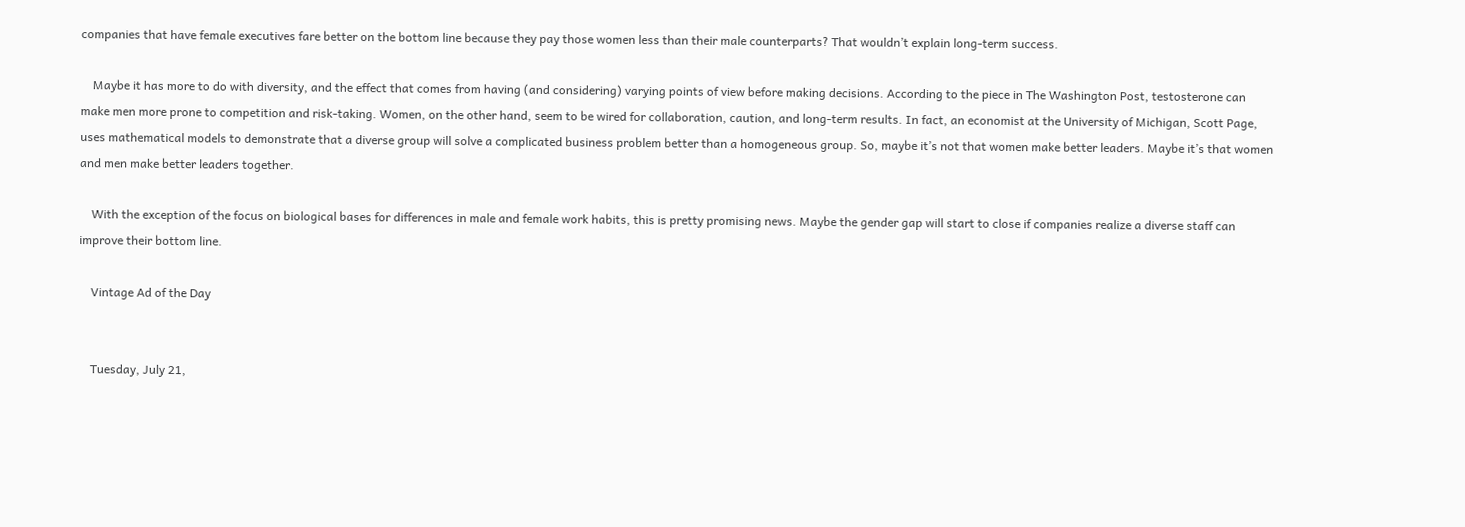companies that have female executives fare better on the bottom line because they pay those women less than their male counterparts? That wouldn’t explain long-term success.

    Maybe it has more to do with diversity, and the effect that comes from having (and considering) varying points of view before making decisions. According to the piece in The Washington Post, testosterone can make men more prone to competition and risk-taking. Women, on the other hand, seem to be wired for collaboration, caution, and long-term results. In fact, an economist at the University of Michigan, Scott Page, uses mathematical models to demonstrate that a diverse group will solve a complicated business problem better than a homogeneous group. So, maybe it’s not that women make better leaders. Maybe it’s that women and men make better leaders together.

    With the exception of the focus on biological bases for differences in male and female work habits, this is pretty promising news. Maybe the gender gap will start to close if companies realize a diverse staff can improve their bottom line.

    Vintage Ad of the Day


    Tuesday, July 21,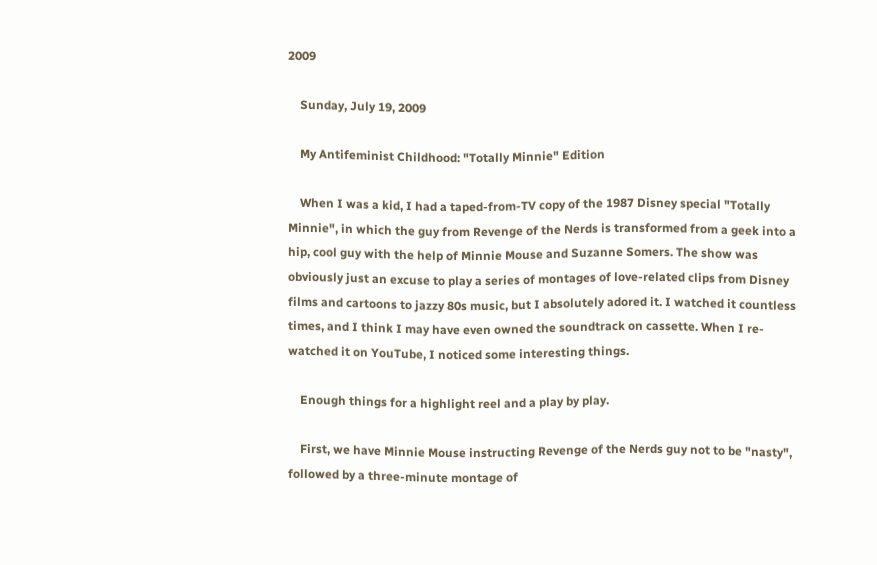2009

    Sunday, July 19, 2009

    My Antifeminist Childhood: "Totally Minnie" Edition

    When I was a kid, I had a taped-from-TV copy of the 1987 Disney special "Totally Minnie", in which the guy from Revenge of the Nerds is transformed from a geek into a hip, cool guy with the help of Minnie Mouse and Suzanne Somers. The show was obviously just an excuse to play a series of montages of love-related clips from Disney films and cartoons to jazzy 80s music, but I absolutely adored it. I watched it countless times, and I think I may have even owned the soundtrack on cassette. When I re-watched it on YouTube, I noticed some interesting things.

    Enough things for a highlight reel and a play by play.

    First, we have Minnie Mouse instructing Revenge of the Nerds guy not to be "nasty", followed by a three-minute montage of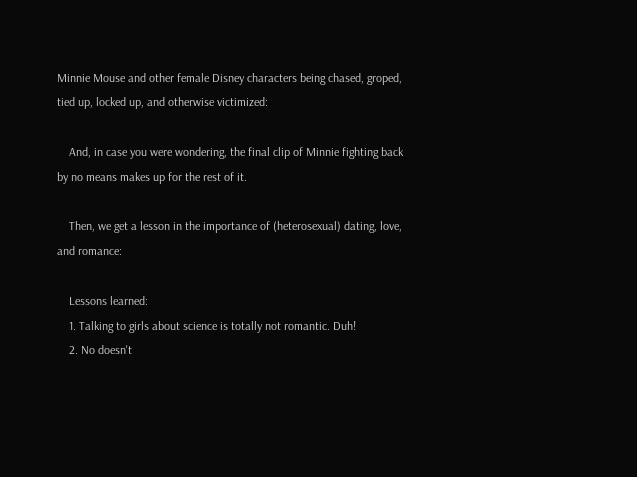Minnie Mouse and other female Disney characters being chased, groped, tied up, locked up, and otherwise victimized:

    And, in case you were wondering, the final clip of Minnie fighting back by no means makes up for the rest of it.

    Then, we get a lesson in the importance of (heterosexual) dating, love, and romance:

    Lessons learned:
    1. Talking to girls about science is totally not romantic. Duh!
    2. No doesn't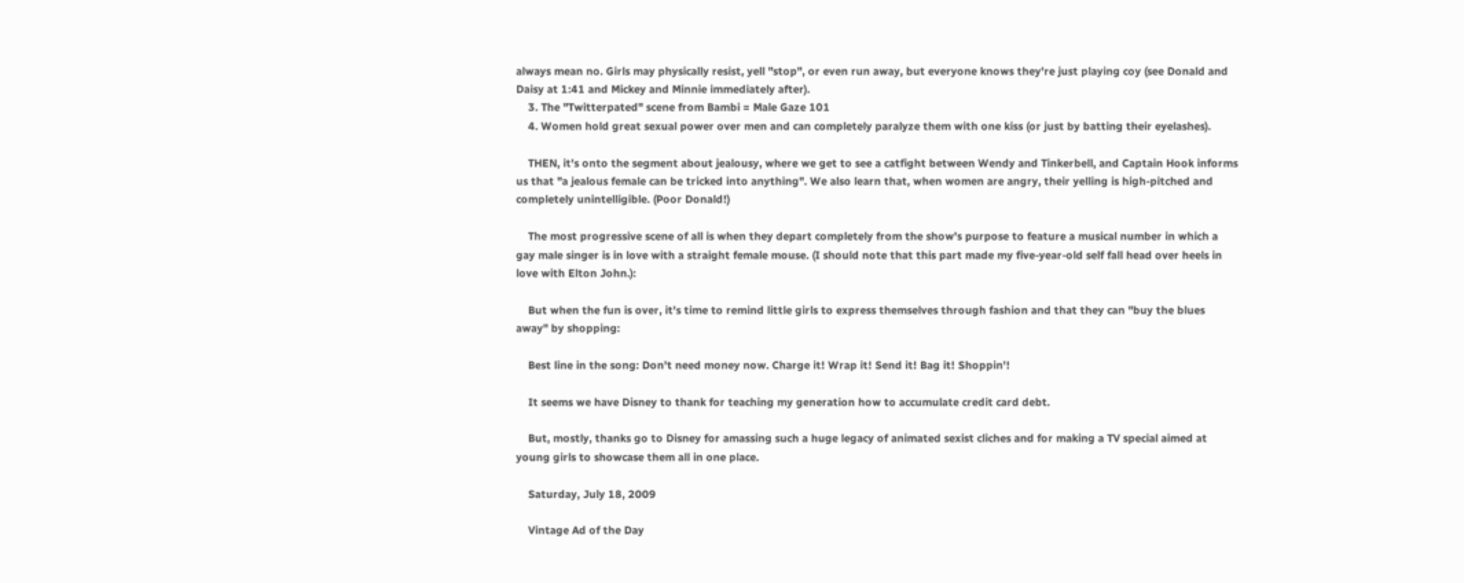always mean no. Girls may physically resist, yell "stop", or even run away, but everyone knows they're just playing coy (see Donald and Daisy at 1:41 and Mickey and Minnie immediately after).
    3. The "Twitterpated" scene from Bambi = Male Gaze 101
    4. Women hold great sexual power over men and can completely paralyze them with one kiss (or just by batting their eyelashes).

    THEN, it's onto the segment about jealousy, where we get to see a catfight between Wendy and Tinkerbell, and Captain Hook informs us that "a jealous female can be tricked into anything". We also learn that, when women are angry, their yelling is high-pitched and completely unintelligible. (Poor Donald!)

    The most progressive scene of all is when they depart completely from the show's purpose to feature a musical number in which a gay male singer is in love with a straight female mouse. (I should note that this part made my five-year-old self fall head over heels in love with Elton John.):

    But when the fun is over, it's time to remind little girls to express themselves through fashion and that they can "buy the blues away" by shopping:

    Best line in the song: Don't need money now. Charge it! Wrap it! Send it! Bag it! Shoppin'!

    It seems we have Disney to thank for teaching my generation how to accumulate credit card debt.

    But, mostly, thanks go to Disney for amassing such a huge legacy of animated sexist cliches and for making a TV special aimed at young girls to showcase them all in one place.

    Saturday, July 18, 2009

    Vintage Ad of the Day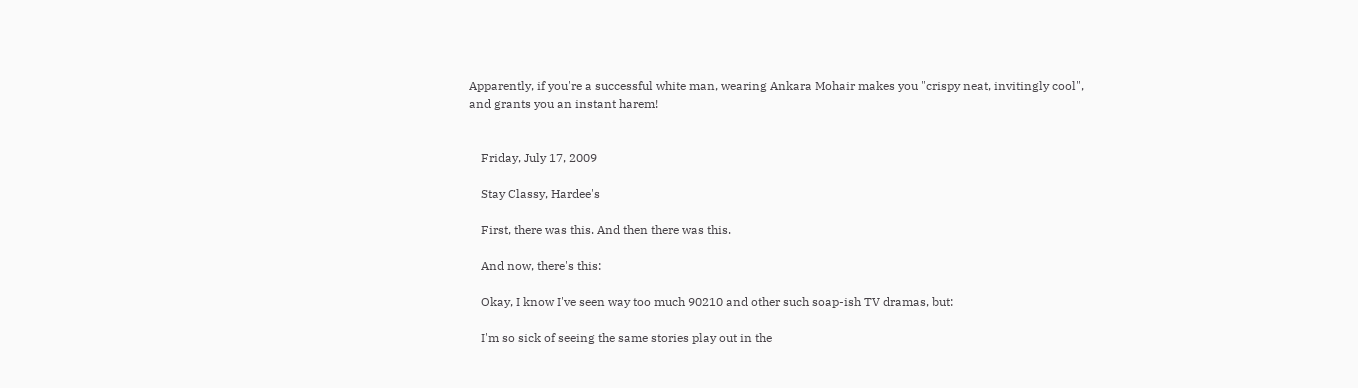Apparently, if you're a successful white man, wearing Ankara Mohair makes you "crispy neat, invitingly cool", and grants you an instant harem!


    Friday, July 17, 2009

    Stay Classy, Hardee's

    First, there was this. And then there was this.

    And now, there's this:

    Okay, I know I've seen way too much 90210 and other such soap-ish TV dramas, but:

    I'm so sick of seeing the same stories play out in the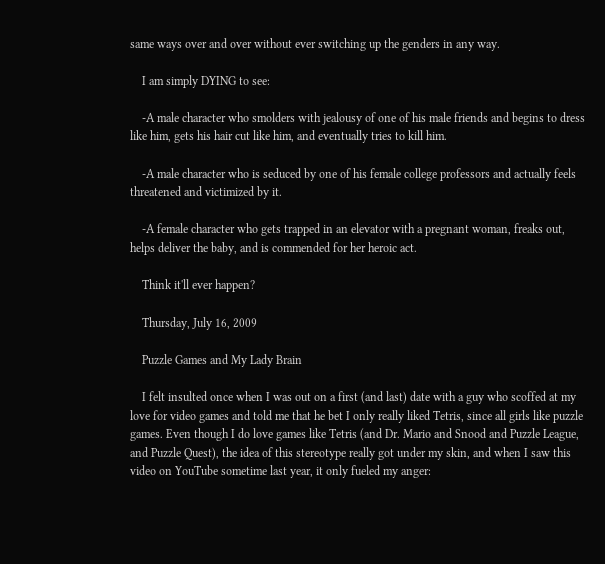same ways over and over without ever switching up the genders in any way.

    I am simply DYING to see:

    -A male character who smolders with jealousy of one of his male friends and begins to dress like him, gets his hair cut like him, and eventually tries to kill him.

    -A male character who is seduced by one of his female college professors and actually feels threatened and victimized by it.

    -A female character who gets trapped in an elevator with a pregnant woman, freaks out, helps deliver the baby, and is commended for her heroic act.

    Think it'll ever happen?

    Thursday, July 16, 2009

    Puzzle Games and My Lady Brain

    I felt insulted once when I was out on a first (and last) date with a guy who scoffed at my love for video games and told me that he bet I only really liked Tetris, since all girls like puzzle games. Even though I do love games like Tetris (and Dr. Mario and Snood and Puzzle League, and Puzzle Quest), the idea of this stereotype really got under my skin, and when I saw this video on YouTube sometime last year, it only fueled my anger: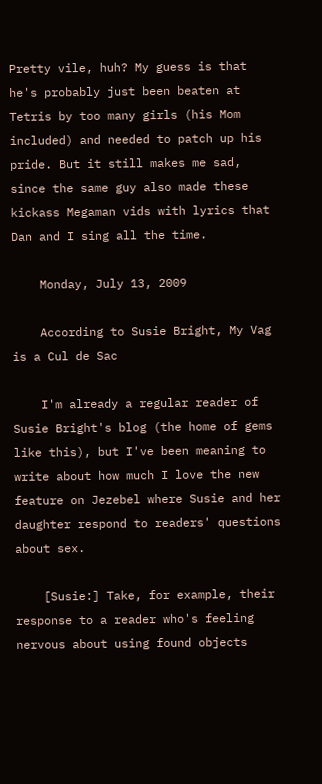Pretty vile, huh? My guess is that he's probably just been beaten at Tetris by too many girls (his Mom included) and needed to patch up his pride. But it still makes me sad, since the same guy also made these kickass Megaman vids with lyrics that Dan and I sing all the time.

    Monday, July 13, 2009

    According to Susie Bright, My Vag is a Cul de Sac

    I'm already a regular reader of Susie Bright's blog (the home of gems like this), but I've been meaning to write about how much I love the new feature on Jezebel where Susie and her daughter respond to readers' questions about sex.

    [Susie:] Take, for example, their response to a reader who's feeling nervous about using found objects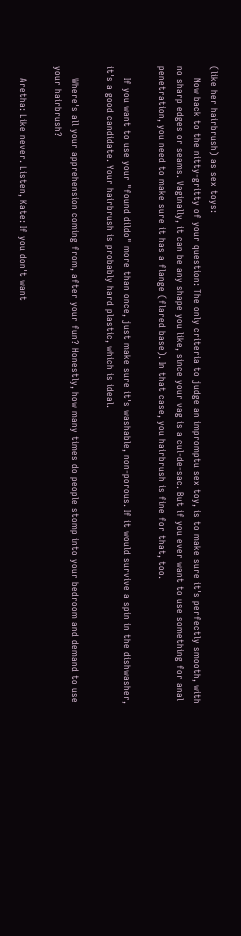(like her hairbrush) as sex toys:
    Now back to the nitty-gritty of your question: The only criteria to judge an impromptu sex toy, is to make sure it's perfectly smooth, with no sharp edges or seams. Vaginally, it can be any shape you like, since your vag is a cul-de-sac. But if you ever want to use something for anal penetration, you need to make sure it has a flange (flared base). In that case, you hairbrush is fine for that, too.

    If you want to use your "found dildo" more than once, just make sure it's washable, non-porous. If it would survive a spin in the dishwasher, it's a good candidate. Your hairbrush is probably hard plastic, which is ideal.

    Where's all your apprehension coming from, after your fun? Honestly, how many times do people stomp into your bedroom and demand to use your hairbrush?

    Aretha: Like never. Listen, Kate: If you don't want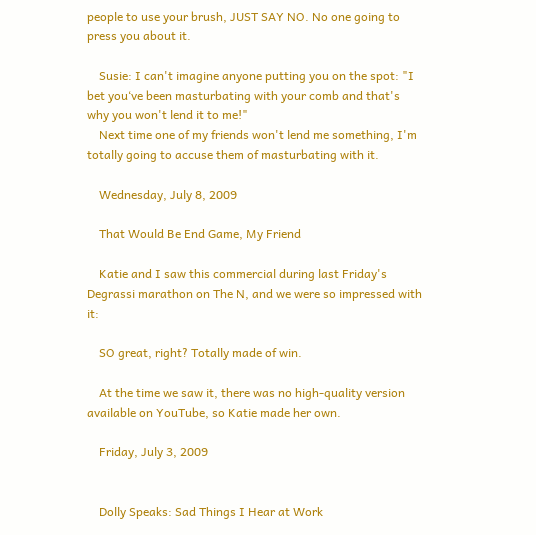people to use your brush, JUST SAY NO. No one going to press you about it.

    Susie: I can't imagine anyone putting you on the spot: "I bet you‘ve been masturbating with your comb and that's why you won't lend it to me!"
    Next time one of my friends won't lend me something, I'm totally going to accuse them of masturbating with it.

    Wednesday, July 8, 2009

    That Would Be End Game, My Friend

    Katie and I saw this commercial during last Friday's Degrassi marathon on The N, and we were so impressed with it:

    SO great, right? Totally made of win.

    At the time we saw it, there was no high-quality version available on YouTube, so Katie made her own.

    Friday, July 3, 2009


    Dolly Speaks: Sad Things I Hear at Work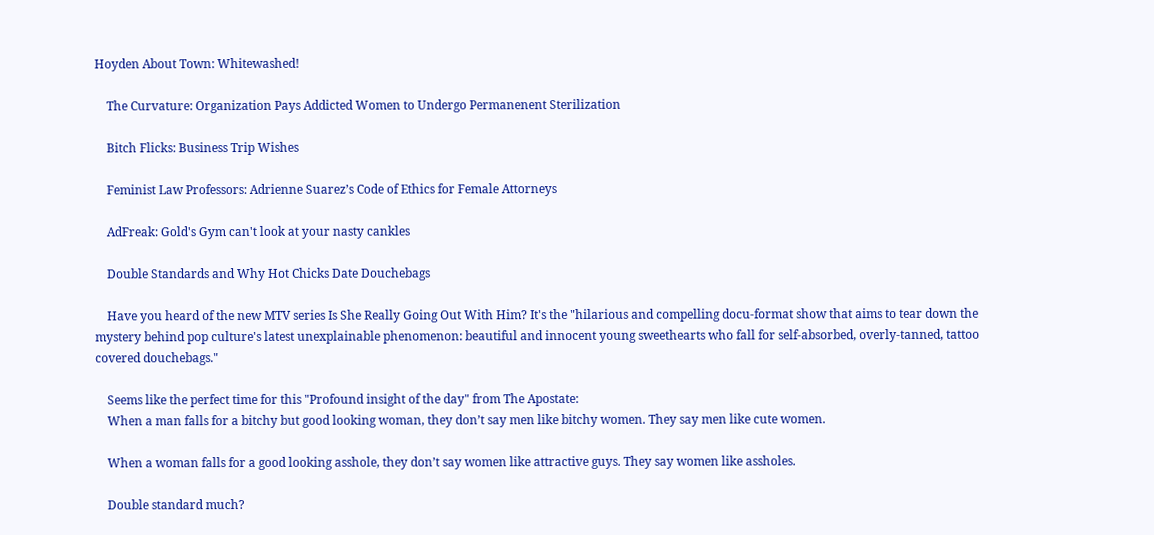Hoyden About Town: Whitewashed!

    The Curvature: Organization Pays Addicted Women to Undergo Permanenent Sterilization

    Bitch Flicks: Business Trip Wishes

    Feminist Law Professors: Adrienne Suarez’s Code of Ethics for Female Attorneys

    AdFreak: Gold's Gym can't look at your nasty cankles

    Double Standards and Why Hot Chicks Date Douchebags

    Have you heard of the new MTV series Is She Really Going Out With Him? It's the "hilarious and compelling docu-format show that aims to tear down the mystery behind pop culture's latest unexplainable phenomenon: beautiful and innocent young sweethearts who fall for self-absorbed, overly-tanned, tattoo covered douchebags."

    Seems like the perfect time for this "Profound insight of the day" from The Apostate:
    When a man falls for a bitchy but good looking woman, they don’t say men like bitchy women. They say men like cute women.

    When a woman falls for a good looking asshole, they don’t say women like attractive guys. They say women like assholes.

    Double standard much?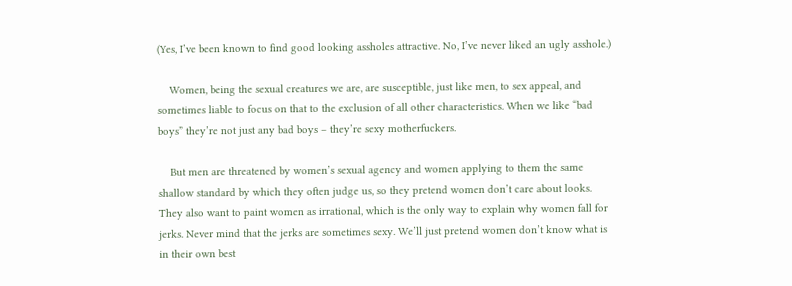(Yes, I’ve been known to find good looking assholes attractive. No, I’ve never liked an ugly asshole.)

    Women, being the sexual creatures we are, are susceptible, just like men, to sex appeal, and sometimes liable to focus on that to the exclusion of all other characteristics. When we like “bad boys” they’re not just any bad boys – they’re sexy motherfuckers.

    But men are threatened by women’s sexual agency and women applying to them the same shallow standard by which they often judge us, so they pretend women don’t care about looks. They also want to paint women as irrational, which is the only way to explain why women fall for jerks. Never mind that the jerks are sometimes sexy. We’ll just pretend women don’t know what is in their own best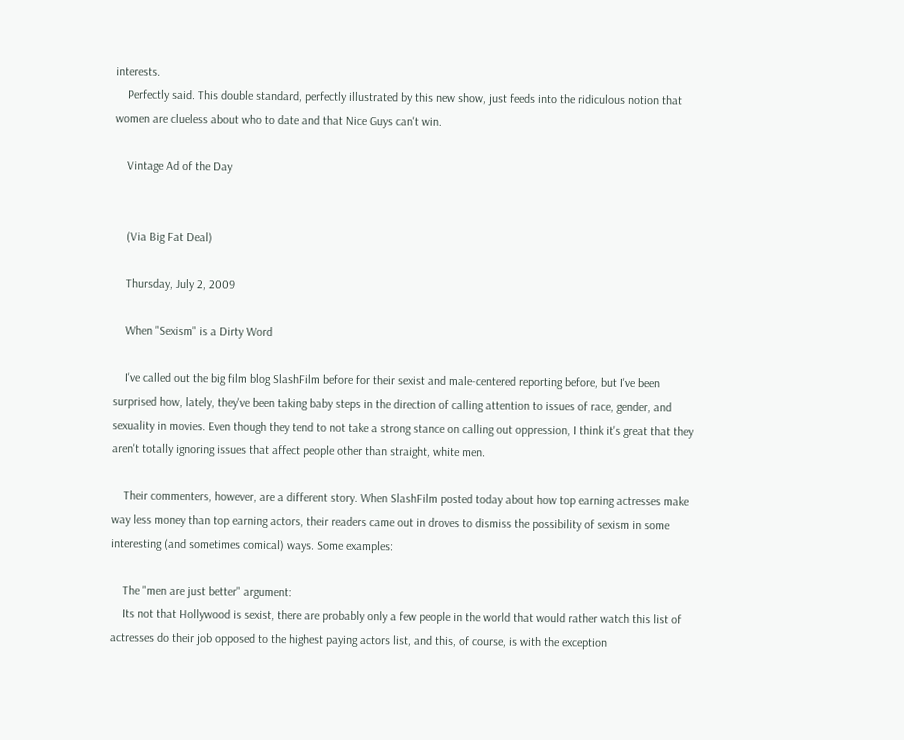interests.
    Perfectly said. This double standard, perfectly illustrated by this new show, just feeds into the ridiculous notion that women are clueless about who to date and that Nice Guys can't win.

    Vintage Ad of the Day


    (Via Big Fat Deal)

    Thursday, July 2, 2009

    When "Sexism" is a Dirty Word

    I've called out the big film blog SlashFilm before for their sexist and male-centered reporting before, but I've been surprised how, lately, they've been taking baby steps in the direction of calling attention to issues of race, gender, and sexuality in movies. Even though they tend to not take a strong stance on calling out oppression, I think it's great that they aren't totally ignoring issues that affect people other than straight, white men.

    Their commenters, however, are a different story. When SlashFilm posted today about how top earning actresses make way less money than top earning actors, their readers came out in droves to dismiss the possibility of sexism in some interesting (and sometimes comical) ways. Some examples:

    The "men are just better" argument:
    Its not that Hollywood is sexist, there are probably only a few people in the world that would rather watch this list of actresses do their job opposed to the highest paying actors list, and this, of course, is with the exception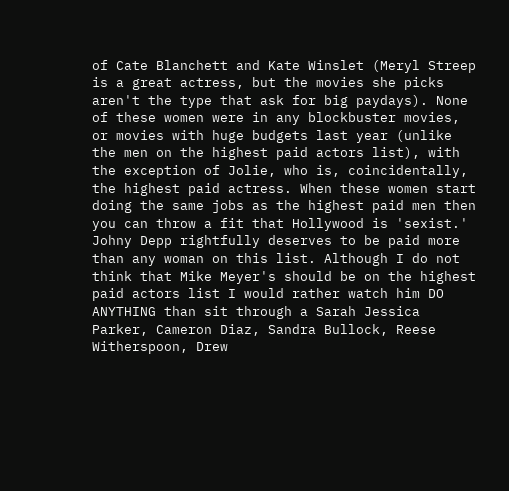of Cate Blanchett and Kate Winslet (Meryl Streep is a great actress, but the movies she picks aren't the type that ask for big paydays). None of these women were in any blockbuster movies, or movies with huge budgets last year (unlike the men on the highest paid actors list), with the exception of Jolie, who is, coincidentally, the highest paid actress. When these women start doing the same jobs as the highest paid men then you can throw a fit that Hollywood is 'sexist.' Johny Depp rightfully deserves to be paid more than any woman on this list. Although I do not think that Mike Meyer's should be on the highest paid actors list I would rather watch him DO ANYTHING than sit through a Sarah Jessica Parker, Cameron Diaz, Sandra Bullock, Reese Witherspoon, Drew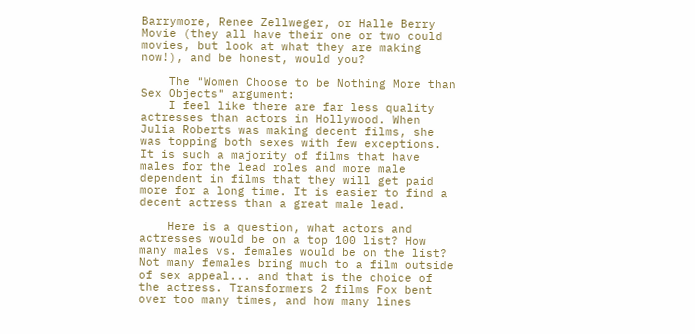Barrymore, Renee Zellweger, or Halle Berry Movie (they all have their one or two could movies, but look at what they are making now!), and be honest, would you?

    The "Women Choose to be Nothing More than Sex Objects" argument:
    I feel like there are far less quality actresses than actors in Hollywood. When Julia Roberts was making decent films, she was topping both sexes with few exceptions. It is such a majority of films that have males for the lead roles and more male dependent in films that they will get paid more for a long time. It is easier to find a decent actress than a great male lead.

    Here is a question, what actors and actresses would be on a top 100 list? How many males vs. females would be on the list? Not many females bring much to a film outside of sex appeal... and that is the choice of the actress. Transformers 2 films Fox bent over too many times, and how many lines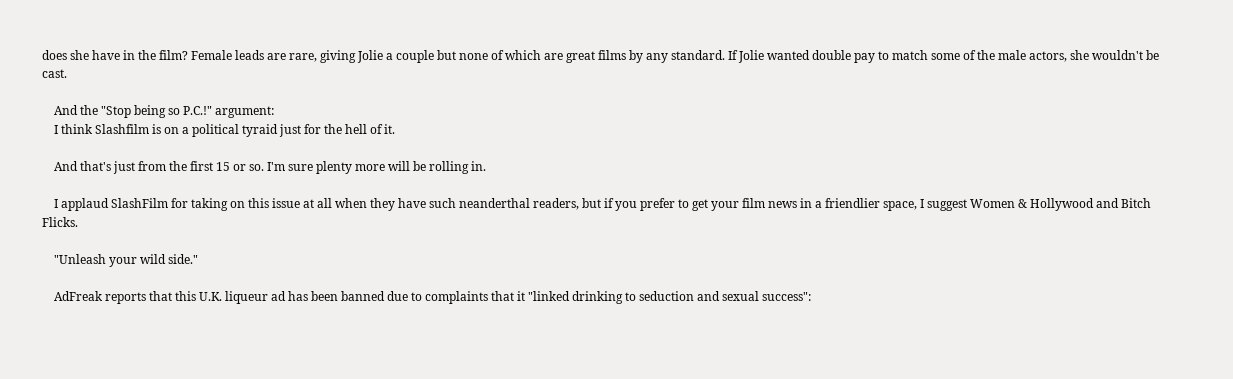does she have in the film? Female leads are rare, giving Jolie a couple but none of which are great films by any standard. If Jolie wanted double pay to match some of the male actors, she wouldn't be cast.

    And the "Stop being so P.C.!" argument:
    I think Slashfilm is on a political tyraid just for the hell of it.

    And that's just from the first 15 or so. I'm sure plenty more will be rolling in.

    I applaud SlashFilm for taking on this issue at all when they have such neanderthal readers, but if you prefer to get your film news in a friendlier space, I suggest Women & Hollywood and Bitch Flicks.

    "Unleash your wild side."

    AdFreak reports that this U.K. liqueur ad has been banned due to complaints that it "linked drinking to seduction and sexual success":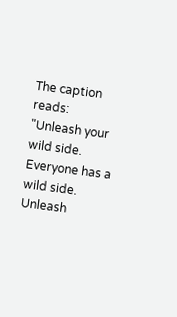The caption reads: "Unleash your wild side. Everyone has a wild side. Unleash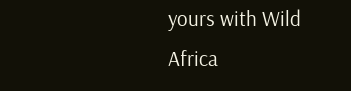yours with Wild Africa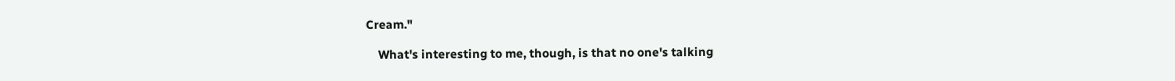Cream."

    What's interesting to me, though, is that no one's talking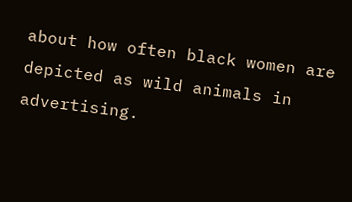about how often black women are depicted as wild animals in advertising.